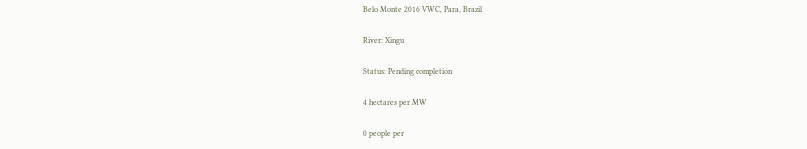Belo Monte 2016 VWC, Para, Brazil

River: Xingu

Status: Pending completion

4 hectares per MW

0 people per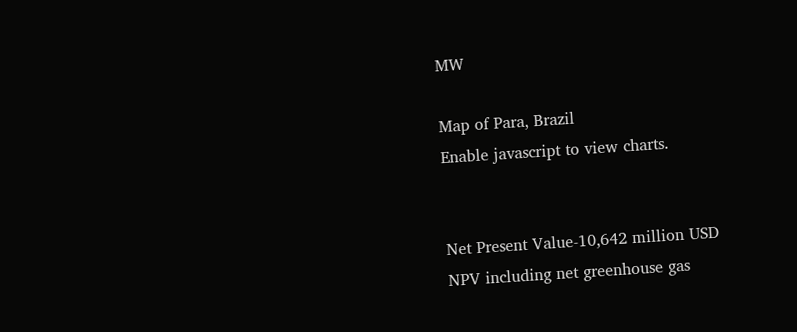MW

Map of Para, Brazil
Enable javascript to view charts.


Net Present Value-10,642 million USD
NPV including net greenhouse gas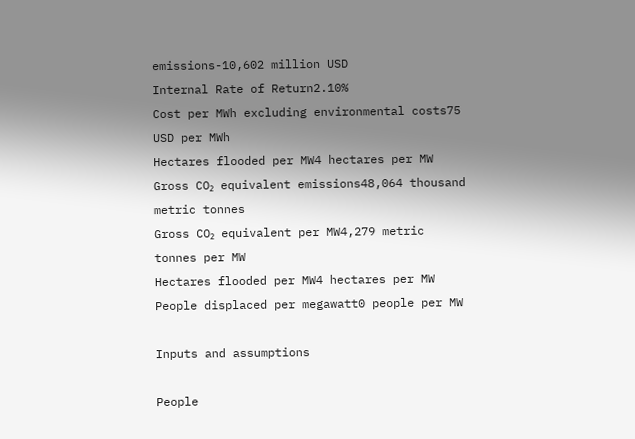emissions-10,602 million USD
Internal Rate of Return2.10%
Cost per MWh excluding environmental costs75 USD per MWh
Hectares flooded per MW4 hectares per MW
Gross CO₂ equivalent emissions48,064 thousand metric tonnes
Gross CO₂ equivalent per MW4,279 metric tonnes per MW
Hectares flooded per MW4 hectares per MW
People displaced per megawatt0 people per MW

Inputs and assumptions

People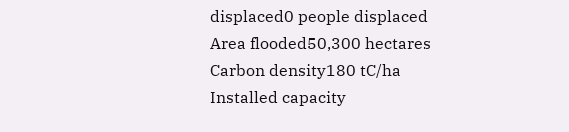displaced0 people displaced
Area flooded50,300 hectares
Carbon density180 tC/ha
Installed capacity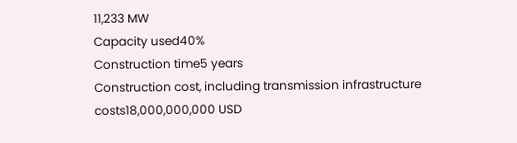11,233 MW
Capacity used40%
Construction time5 years
Construction cost, including transmission infrastructure costs18,000,000,000 USD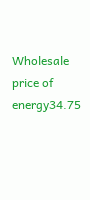Wholesale price of energy34.75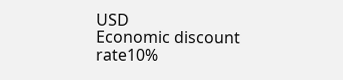USD
Economic discount rate10%